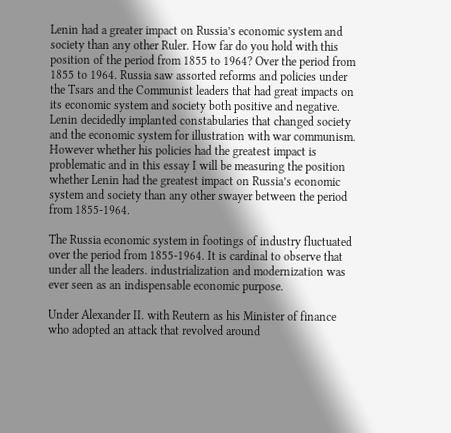Lenin had a greater impact on Russia’s economic system and society than any other Ruler. How far do you hold with this position of the period from 1855 to 1964? Over the period from 1855 to 1964. Russia saw assorted reforms and policies under the Tsars and the Communist leaders that had great impacts on its economic system and society both positive and negative. Lenin decidedly implanted constabularies that changed society and the economic system for illustration with war communism. However whether his policies had the greatest impact is problematic and in this essay I will be measuring the position whether Lenin had the greatest impact on Russia’s economic system and society than any other swayer between the period from 1855-1964.

The Russia economic system in footings of industry fluctuated over the period from 1855-1964. It is cardinal to observe that under all the leaders. industrialization and modernization was ever seen as an indispensable economic purpose.

Under Alexander II. with Reutern as his Minister of finance who adopted an attack that revolved around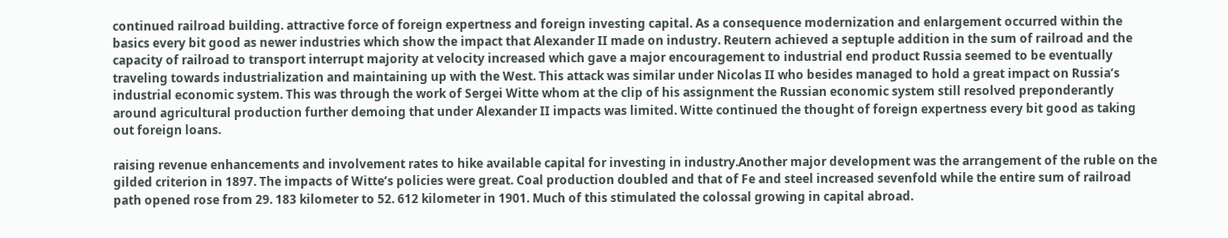continued railroad building. attractive force of foreign expertness and foreign investing capital. As a consequence modernization and enlargement occurred within the basics every bit good as newer industries which show the impact that Alexander II made on industry. Reutern achieved a septuple addition in the sum of railroad and the capacity of railroad to transport interrupt majority at velocity increased which gave a major encouragement to industrial end product Russia seemed to be eventually traveling towards industrialization and maintaining up with the West. This attack was similar under Nicolas II who besides managed to hold a great impact on Russia’s industrial economic system. This was through the work of Sergei Witte whom at the clip of his assignment the Russian economic system still resolved preponderantly around agricultural production further demoing that under Alexander II impacts was limited. Witte continued the thought of foreign expertness every bit good as taking out foreign loans.

raising revenue enhancements and involvement rates to hike available capital for investing in industry.Another major development was the arrangement of the ruble on the gilded criterion in 1897. The impacts of Witte’s policies were great. Coal production doubled and that of Fe and steel increased sevenfold while the entire sum of railroad path opened rose from 29. 183 kilometer to 52. 612 kilometer in 1901. Much of this stimulated the colossal growing in capital abroad.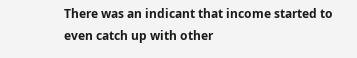There was an indicant that income started to even catch up with other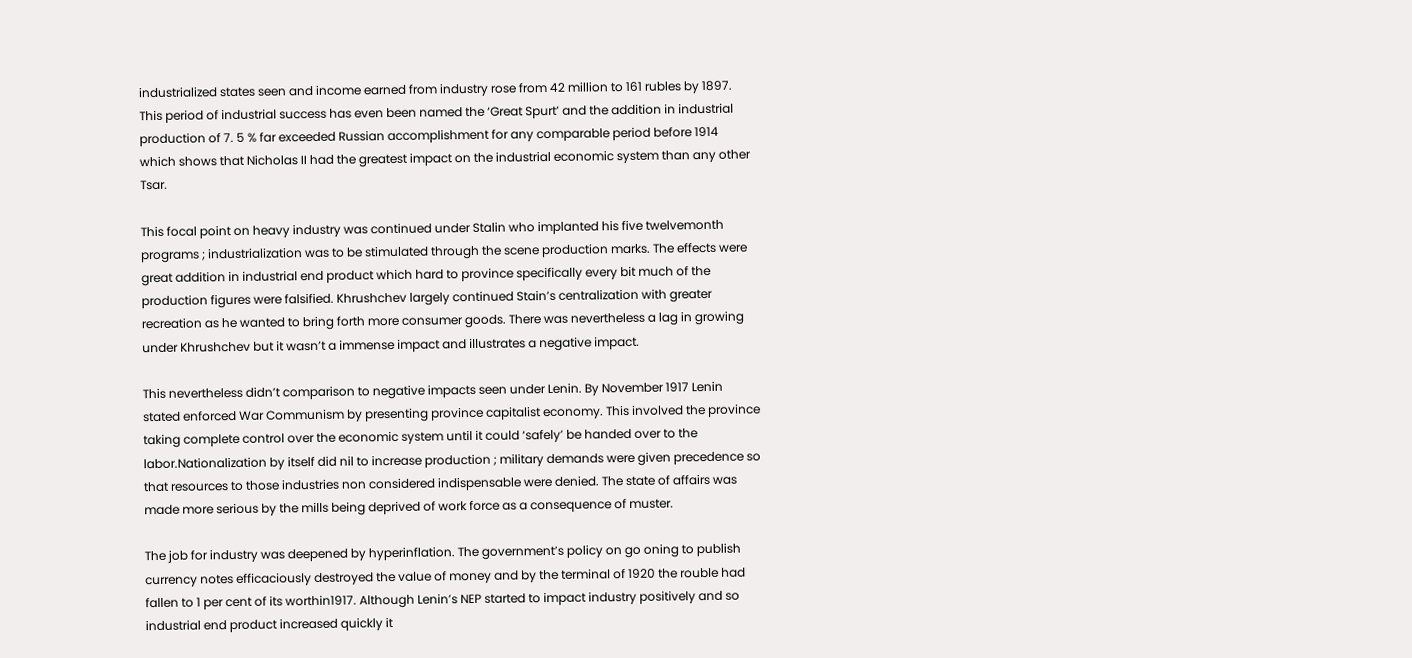industrialized states seen and income earned from industry rose from 42 million to 161 rubles by 1897. This period of industrial success has even been named the ‘Great Spurt’ and the addition in industrial production of 7. 5 % far exceeded Russian accomplishment for any comparable period before 1914 which shows that Nicholas II had the greatest impact on the industrial economic system than any other Tsar.

This focal point on heavy industry was continued under Stalin who implanted his five twelvemonth programs ; industrialization was to be stimulated through the scene production marks. The effects were great addition in industrial end product which hard to province specifically every bit much of the production figures were falsified. Khrushchev largely continued Stain’s centralization with greater recreation as he wanted to bring forth more consumer goods. There was nevertheless a lag in growing under Khrushchev but it wasn’t a immense impact and illustrates a negative impact.

This nevertheless didn’t comparison to negative impacts seen under Lenin. By November 1917 Lenin stated enforced War Communism by presenting province capitalist economy. This involved the province taking complete control over the economic system until it could ‘safely’ be handed over to the labor.Nationalization by itself did nil to increase production ; military demands were given precedence so that resources to those industries non considered indispensable were denied. The state of affairs was made more serious by the mills being deprived of work force as a consequence of muster.

The job for industry was deepened by hyperinflation. The government’s policy on go oning to publish currency notes efficaciously destroyed the value of money and by the terminal of 1920 the rouble had fallen to 1 per cent of its worthin1917. Although Lenin’s NEP started to impact industry positively and so industrial end product increased quickly it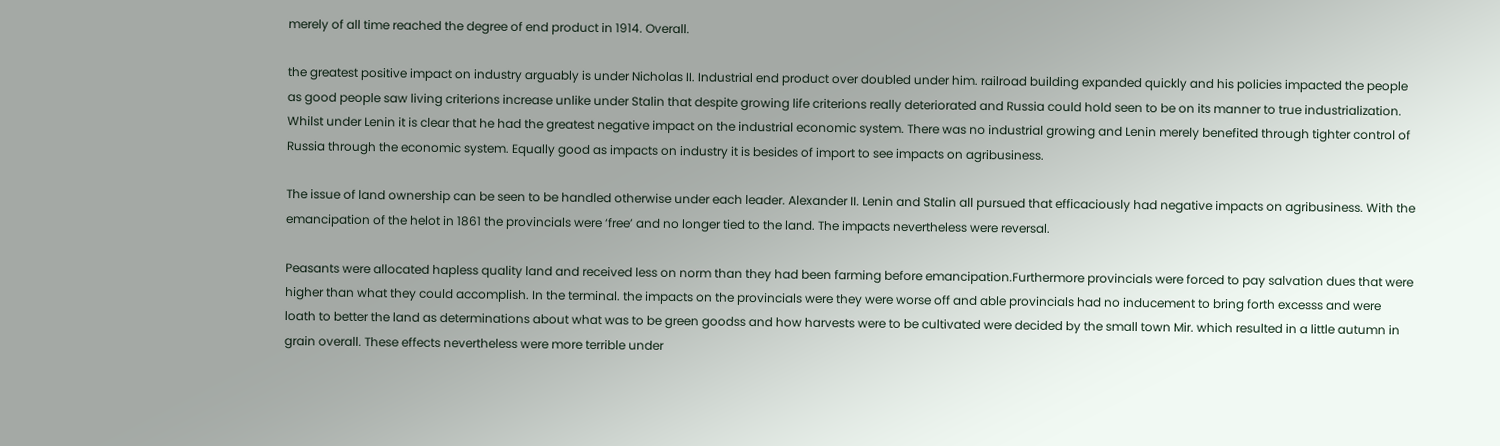merely of all time reached the degree of end product in 1914. Overall.

the greatest positive impact on industry arguably is under Nicholas II. Industrial end product over doubled under him. railroad building expanded quickly and his policies impacted the people as good people saw living criterions increase unlike under Stalin that despite growing life criterions really deteriorated and Russia could hold seen to be on its manner to true industrialization. Whilst under Lenin it is clear that he had the greatest negative impact on the industrial economic system. There was no industrial growing and Lenin merely benefited through tighter control of Russia through the economic system. Equally good as impacts on industry it is besides of import to see impacts on agribusiness.

The issue of land ownership can be seen to be handled otherwise under each leader. Alexander II. Lenin and Stalin all pursued that efficaciously had negative impacts on agribusiness. With the emancipation of the helot in 1861 the provincials were ‘free’ and no longer tied to the land. The impacts nevertheless were reversal.

Peasants were allocated hapless quality land and received less on norm than they had been farming before emancipation.Furthermore provincials were forced to pay salvation dues that were higher than what they could accomplish. In the terminal. the impacts on the provincials were they were worse off and able provincials had no inducement to bring forth excesss and were loath to better the land as determinations about what was to be green goodss and how harvests were to be cultivated were decided by the small town Mir. which resulted in a little autumn in grain overall. These effects nevertheless were more terrible under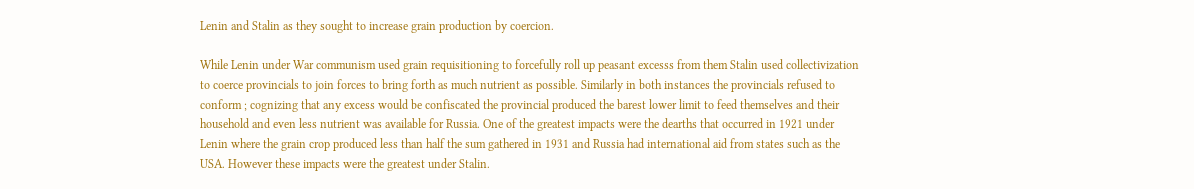Lenin and Stalin as they sought to increase grain production by coercion.

While Lenin under War communism used grain requisitioning to forcefully roll up peasant excesss from them Stalin used collectivization to coerce provincials to join forces to bring forth as much nutrient as possible. Similarly in both instances the provincials refused to conform ; cognizing that any excess would be confiscated the provincial produced the barest lower limit to feed themselves and their household and even less nutrient was available for Russia. One of the greatest impacts were the dearths that occurred in 1921 under Lenin where the grain crop produced less than half the sum gathered in 1931 and Russia had international aid from states such as the USA. However these impacts were the greatest under Stalin.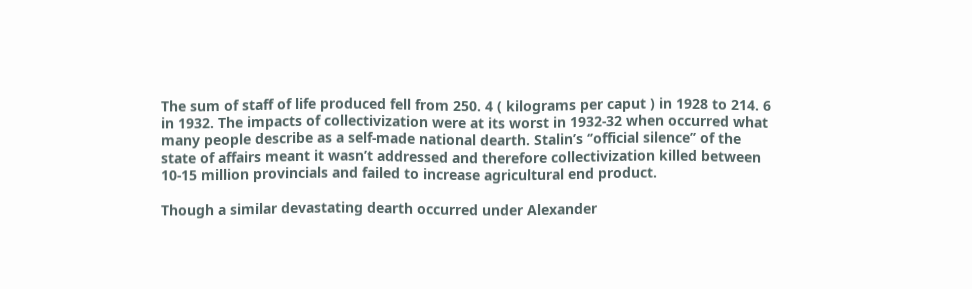The sum of staff of life produced fell from 250. 4 ( kilograms per caput ) in 1928 to 214. 6 in 1932. The impacts of collectivization were at its worst in 1932-32 when occurred what many people describe as a self-made national dearth. Stalin’s ‘’official silence’’ of the state of affairs meant it wasn’t addressed and therefore collectivization killed between 10-15 million provincials and failed to increase agricultural end product.

Though a similar devastating dearth occurred under Alexander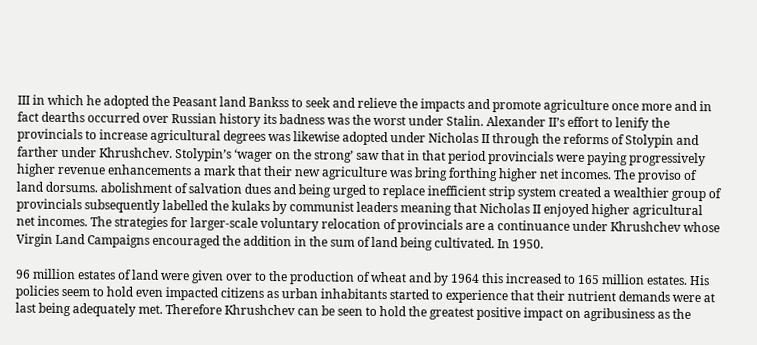III in which he adopted the Peasant land Bankss to seek and relieve the impacts and promote agriculture once more and in fact dearths occurred over Russian history its badness was the worst under Stalin. Alexander II’s effort to lenify the provincials to increase agricultural degrees was likewise adopted under Nicholas II through the reforms of Stolypin and farther under Khrushchev. Stolypin’s ‘wager on the strong’ saw that in that period provincials were paying progressively higher revenue enhancements a mark that their new agriculture was bring forthing higher net incomes. The proviso of land dorsums. abolishment of salvation dues and being urged to replace inefficient strip system created a wealthier group of provincials subsequently labelled the kulaks by communist leaders meaning that Nicholas II enjoyed higher agricultural net incomes. The strategies for larger-scale voluntary relocation of provincials are a continuance under Khrushchev whose Virgin Land Campaigns encouraged the addition in the sum of land being cultivated. In 1950.

96 million estates of land were given over to the production of wheat and by 1964 this increased to 165 million estates. His policies seem to hold even impacted citizens as urban inhabitants started to experience that their nutrient demands were at last being adequately met. Therefore Khrushchev can be seen to hold the greatest positive impact on agribusiness as the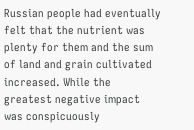Russian people had eventually felt that the nutrient was plenty for them and the sum of land and grain cultivated increased. While the greatest negative impact was conspicuously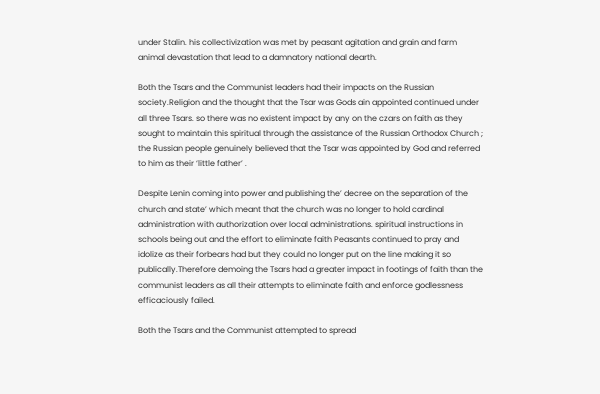under Stalin. his collectivization was met by peasant agitation and grain and farm animal devastation that lead to a damnatory national dearth.

Both the Tsars and the Communist leaders had their impacts on the Russian society.Religion and the thought that the Tsar was Gods ain appointed continued under all three Tsars. so there was no existent impact by any on the czars on faith as they sought to maintain this spiritual through the assistance of the Russian Orthodox Church ; the Russian people genuinely believed that the Tsar was appointed by God and referred to him as their ‘little father’ .

Despite Lenin coming into power and publishing the’ decree on the separation of the church and state’ which meant that the church was no longer to hold cardinal administration with authorization over local administrations. spiritual instructions in schools being out and the effort to eliminate faith Peasants continued to pray and idolize as their forbears had but they could no longer put on the line making it so publically.Therefore demoing the Tsars had a greater impact in footings of faith than the communist leaders as all their attempts to eliminate faith and enforce godlessness efficaciously failed.

Both the Tsars and the Communist attempted to spread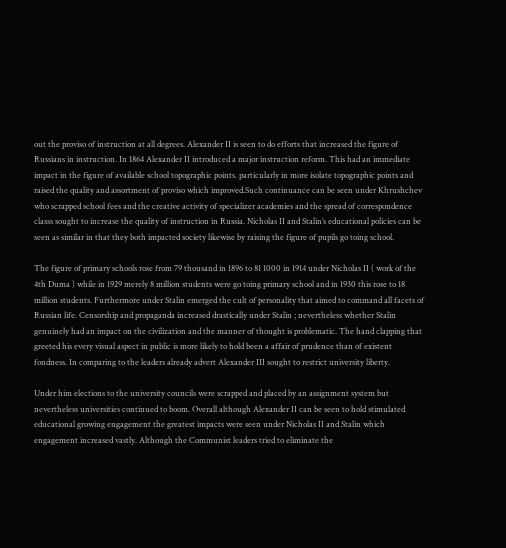out the proviso of instruction at all degrees. Alexander II is seen to do efforts that increased the figure of Russians in instruction. In 1864 Alexander II introduced a major instruction reform. This had an immediate impact in the figure of available school topographic points. particularly in more isolate topographic points and raised the quality and assortment of proviso which improved.Such continuance can be seen under Khrushchev who scrapped school fees and the creative activity of specializer academies and the spread of correspondence classs sought to increase the quality of instruction in Russia. Nicholas II and Stalin’s educational policies can be seen as similar in that they both impacted society likewise by raising the figure of pupils go toing school.

The figure of primary schools rose from 79 thousand in 1896 to 81 1000 in 1914 under Nicholas II ( work of the 4th Duma ) while in 1929 merely 8 million students were go toing primary school and in 1930 this rose to 18 million students. Furthermore under Stalin emerged the cult of personality that aimed to command all facets of Russian life. Censorship and propaganda increased drastically under Stalin ; nevertheless whether Stalin genuinely had an impact on the civilization and the manner of thought is problematic. The hand clapping that greeted his every visual aspect in public is more likely to hold been a affair of prudence than of existent fondness. In comparing to the leaders already advert Alexander III sought to restrict university liberty.

Under him elections to the university councils were scrapped and placed by an assignment system but nevertheless universities continued to boom. Overall although Alexander II can be seen to hold stimulated educational growing engagement the greatest impacts were seen under Nicholas II and Stalin which engagement increased vastly. Although the Communist leaders tried to eliminate the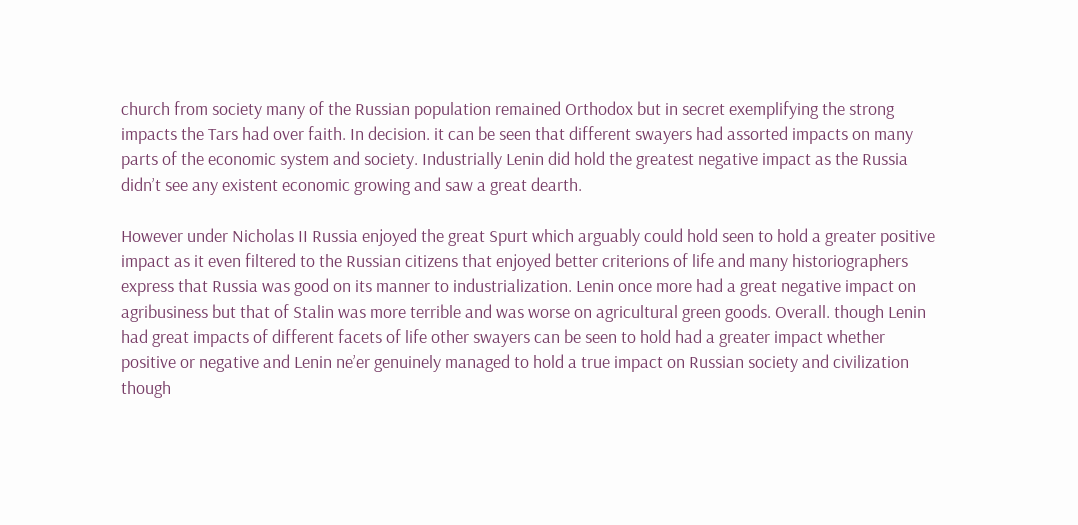church from society many of the Russian population remained Orthodox but in secret exemplifying the strong impacts the Tars had over faith. In decision. it can be seen that different swayers had assorted impacts on many parts of the economic system and society. Industrially Lenin did hold the greatest negative impact as the Russia didn’t see any existent economic growing and saw a great dearth.

However under Nicholas II Russia enjoyed the great Spurt which arguably could hold seen to hold a greater positive impact as it even filtered to the Russian citizens that enjoyed better criterions of life and many historiographers express that Russia was good on its manner to industrialization. Lenin once more had a great negative impact on agribusiness but that of Stalin was more terrible and was worse on agricultural green goods. Overall. though Lenin had great impacts of different facets of life other swayers can be seen to hold had a greater impact whether positive or negative and Lenin ne’er genuinely managed to hold a true impact on Russian society and civilization though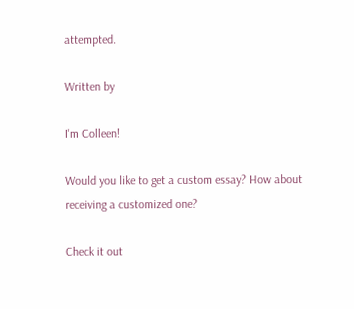attempted.

Written by

I'm Colleen!

Would you like to get a custom essay? How about receiving a customized one?

Check it out